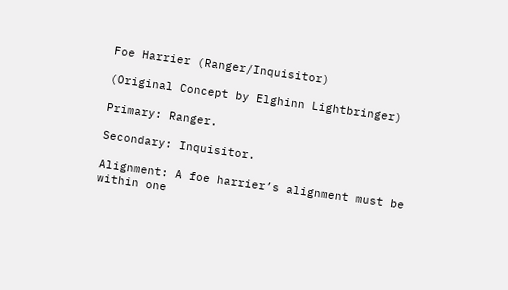Foe Harrier (Ranger/Inquisitor)

(Original Concept by Elghinn Lightbringer)

Primary: Ranger.

Secondary: Inquisitor.

Alignment: A foe harrier’s alignment must be within one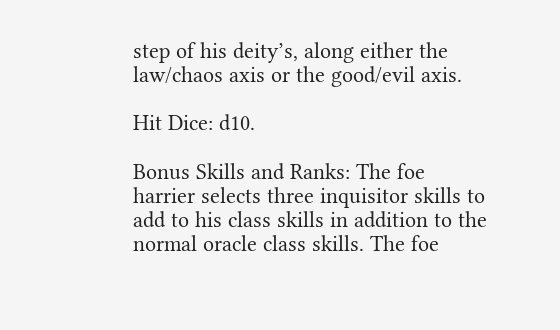step of his deity’s, along either the law/chaos axis or the good/evil axis.

Hit Dice: d10.

Bonus Skills and Ranks: The foe harrier selects three inquisitor skills to add to his class skills in addition to the normal oracle class skills. The foe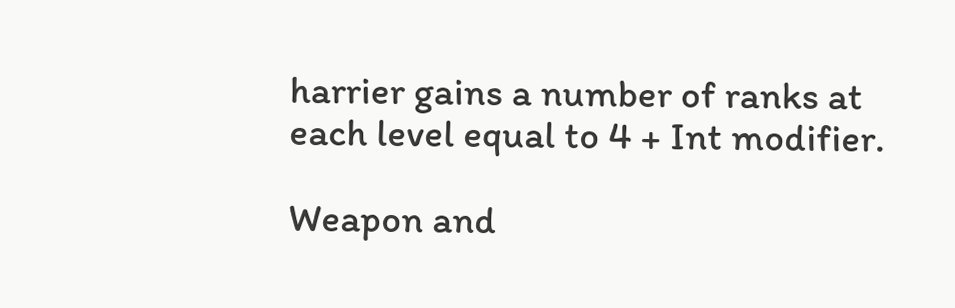harrier gains a number of ranks at each level equal to 4 + Int modifier.

Weapon and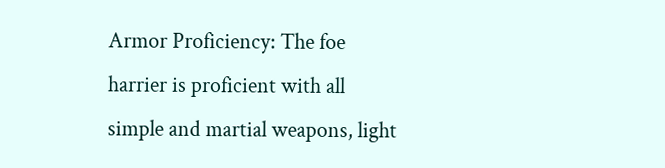Armor Proficiency: The foe harrier is proficient with all simple and martial weapons, light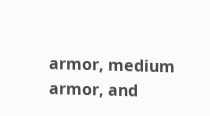armor, medium armor, and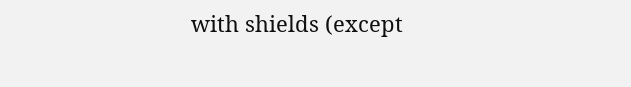with shields (except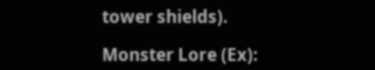tower shields).

Monster Lore (Ex):